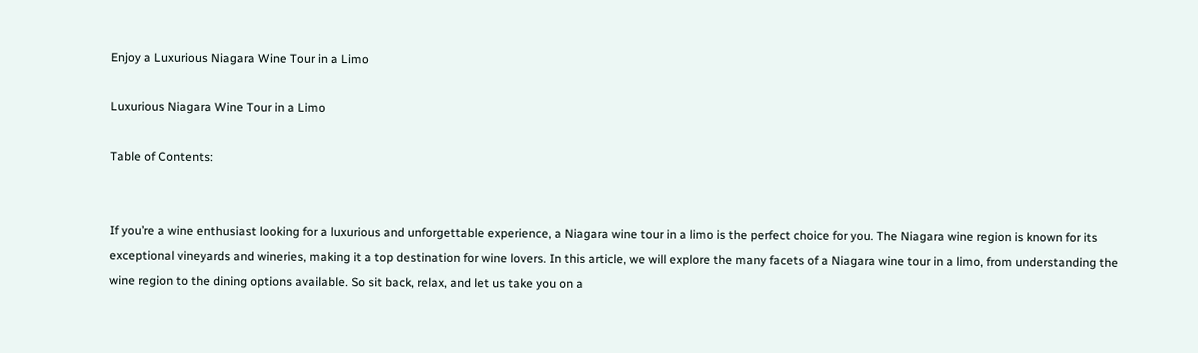Enjoy a Luxurious Niagara Wine Tour in a Limo

Luxurious Niagara Wine Tour in a Limo

Table of Contents:


If you’re a wine enthusiast looking for a luxurious and unforgettable experience, a Niagara wine tour in a limo is the perfect choice for you. The Niagara wine region is known for its exceptional vineyards and wineries, making it a top destination for wine lovers. In this article, we will explore the many facets of a Niagara wine tour in a limo, from understanding the wine region to the dining options available. So sit back, relax, and let us take you on a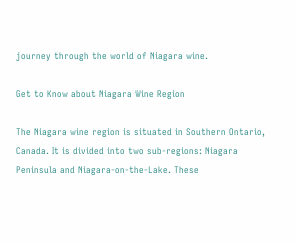journey through the world of Niagara wine.

Get to Know about Niagara Wine Region

The Niagara wine region is situated in Southern Ontario, Canada. It is divided into two sub-regions: Niagara Peninsula and Niagara-on-the-Lake. These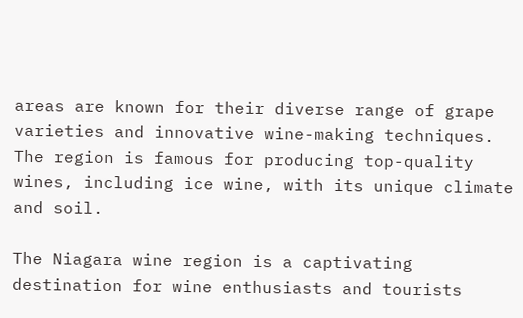areas are known for their diverse range of grape varieties and innovative wine-making techniques. The region is famous for producing top-quality wines, including ice wine, with its unique climate and soil.

The Niagara wine region is a captivating destination for wine enthusiasts and tourists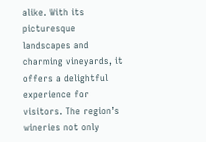alike. With its picturesque landscapes and charming vineyards, it offers a delightful experience for visitors. The region’s wineries not only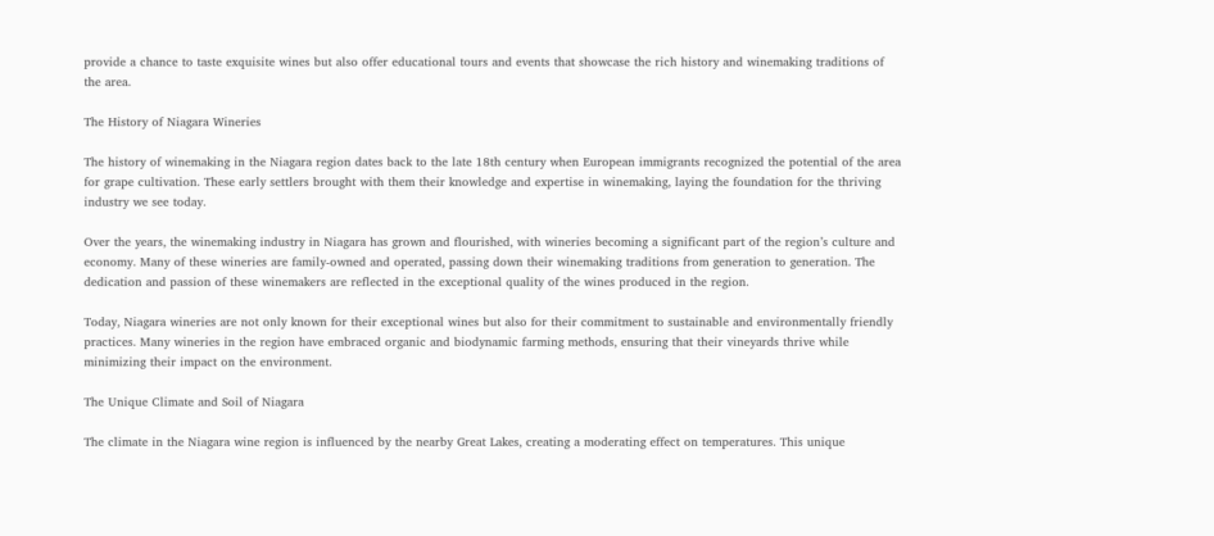provide a chance to taste exquisite wines but also offer educational tours and events that showcase the rich history and winemaking traditions of the area.

The History of Niagara Wineries

The history of winemaking in the Niagara region dates back to the late 18th century when European immigrants recognized the potential of the area for grape cultivation. These early settlers brought with them their knowledge and expertise in winemaking, laying the foundation for the thriving industry we see today.

Over the years, the winemaking industry in Niagara has grown and flourished, with wineries becoming a significant part of the region’s culture and economy. Many of these wineries are family-owned and operated, passing down their winemaking traditions from generation to generation. The dedication and passion of these winemakers are reflected in the exceptional quality of the wines produced in the region.

Today, Niagara wineries are not only known for their exceptional wines but also for their commitment to sustainable and environmentally friendly practices. Many wineries in the region have embraced organic and biodynamic farming methods, ensuring that their vineyards thrive while minimizing their impact on the environment.

The Unique Climate and Soil of Niagara

The climate in the Niagara wine region is influenced by the nearby Great Lakes, creating a moderating effect on temperatures. This unique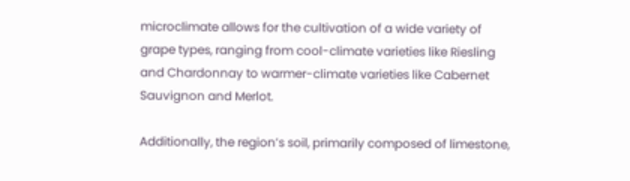microclimate allows for the cultivation of a wide variety of grape types, ranging from cool-climate varieties like Riesling and Chardonnay to warmer-climate varieties like Cabernet Sauvignon and Merlot.

Additionally, the region’s soil, primarily composed of limestone,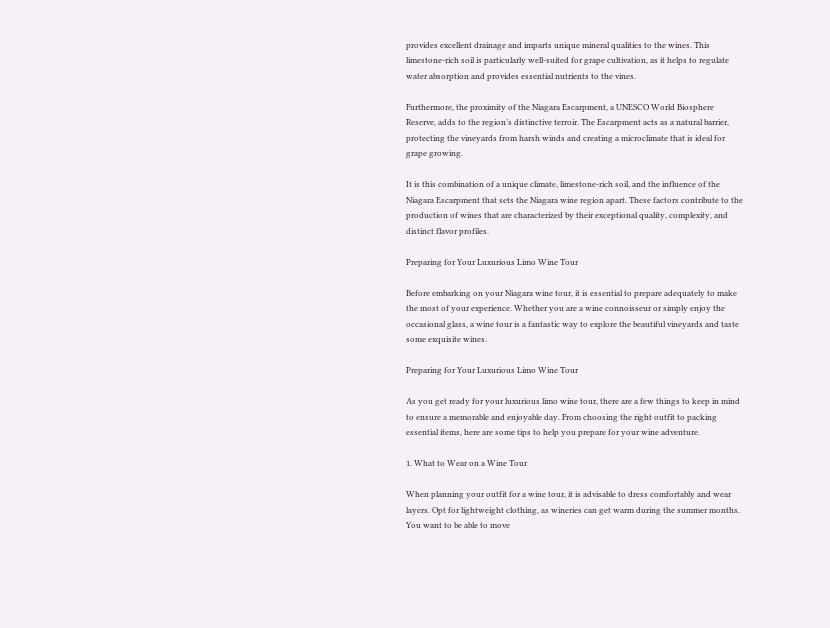provides excellent drainage and imparts unique mineral qualities to the wines. This limestone-rich soil is particularly well-suited for grape cultivation, as it helps to regulate water absorption and provides essential nutrients to the vines.

Furthermore, the proximity of the Niagara Escarpment, a UNESCO World Biosphere Reserve, adds to the region’s distinctive terroir. The Escarpment acts as a natural barrier, protecting the vineyards from harsh winds and creating a microclimate that is ideal for grape growing.

It is this combination of a unique climate, limestone-rich soil, and the influence of the Niagara Escarpment that sets the Niagara wine region apart. These factors contribute to the production of wines that are characterized by their exceptional quality, complexity, and distinct flavor profiles.

Preparing for Your Luxurious Limo Wine Tour

Before embarking on your Niagara wine tour, it is essential to prepare adequately to make the most of your experience. Whether you are a wine connoisseur or simply enjoy the occasional glass, a wine tour is a fantastic way to explore the beautiful vineyards and taste some exquisite wines.

Preparing for Your Luxurious Limo Wine Tour

As you get ready for your luxurious limo wine tour, there are a few things to keep in mind to ensure a memorable and enjoyable day. From choosing the right outfit to packing essential items, here are some tips to help you prepare for your wine adventure.

1. What to Wear on a Wine Tour

When planning your outfit for a wine tour, it is advisable to dress comfortably and wear layers. Opt for lightweight clothing, as wineries can get warm during the summer months. You want to be able to move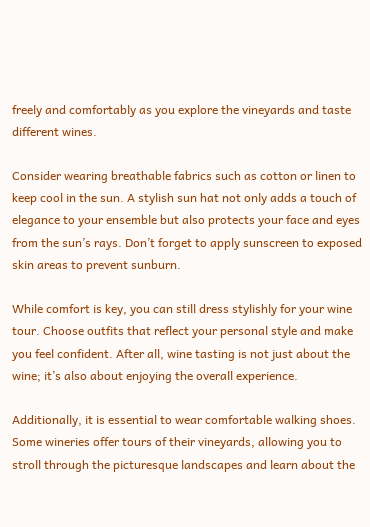freely and comfortably as you explore the vineyards and taste different wines.

Consider wearing breathable fabrics such as cotton or linen to keep cool in the sun. A stylish sun hat not only adds a touch of elegance to your ensemble but also protects your face and eyes from the sun’s rays. Don’t forget to apply sunscreen to exposed skin areas to prevent sunburn.

While comfort is key, you can still dress stylishly for your wine tour. Choose outfits that reflect your personal style and make you feel confident. After all, wine tasting is not just about the wine; it’s also about enjoying the overall experience.

Additionally, it is essential to wear comfortable walking shoes. Some wineries offer tours of their vineyards, allowing you to stroll through the picturesque landscapes and learn about the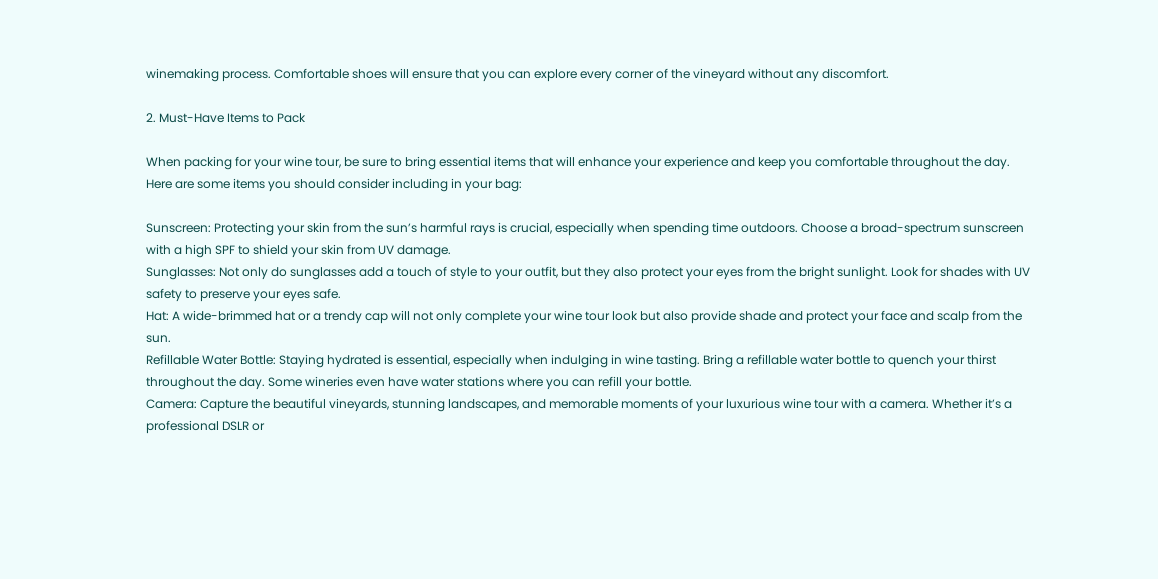winemaking process. Comfortable shoes will ensure that you can explore every corner of the vineyard without any discomfort.

2. Must-Have Items to Pack

When packing for your wine tour, be sure to bring essential items that will enhance your experience and keep you comfortable throughout the day. Here are some items you should consider including in your bag:

Sunscreen: Protecting your skin from the sun’s harmful rays is crucial, especially when spending time outdoors. Choose a broad-spectrum sunscreen with a high SPF to shield your skin from UV damage.
Sunglasses: Not only do sunglasses add a touch of style to your outfit, but they also protect your eyes from the bright sunlight. Look for shades with UV safety to preserve your eyes safe.
Hat: A wide-brimmed hat or a trendy cap will not only complete your wine tour look but also provide shade and protect your face and scalp from the sun.
Refillable Water Bottle: Staying hydrated is essential, especially when indulging in wine tasting. Bring a refillable water bottle to quench your thirst throughout the day. Some wineries even have water stations where you can refill your bottle.
Camera: Capture the beautiful vineyards, stunning landscapes, and memorable moments of your luxurious wine tour with a camera. Whether it’s a professional DSLR or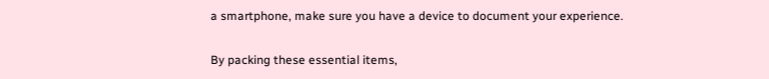a smartphone, make sure you have a device to document your experience.

By packing these essential items,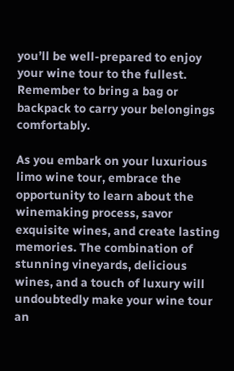you’ll be well-prepared to enjoy your wine tour to the fullest. Remember to bring a bag or backpack to carry your belongings comfortably.

As you embark on your luxurious limo wine tour, embrace the opportunity to learn about the winemaking process, savor exquisite wines, and create lasting memories. The combination of stunning vineyards, delicious wines, and a touch of luxury will undoubtedly make your wine tour an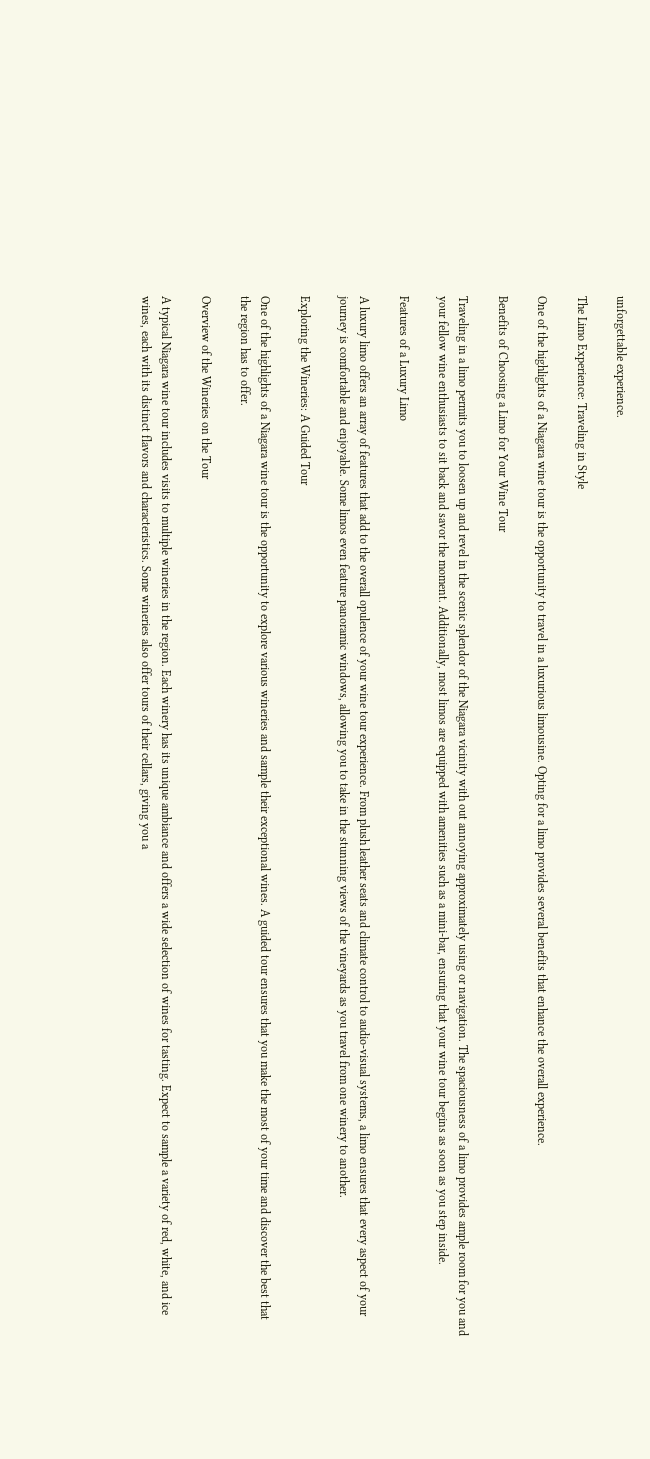unforgettable experience.

The Limo Experience: Traveling in Style

One of the highlights of a Niagara wine tour is the opportunity to travel in a luxurious limousine. Opting for a limo provides several benefits that enhance the overall experience.

Benefits of Choosing a Limo for Your Wine Tour

Traveling in a limo permits you to loosen up and revel in the scenic splendor of the Niagara vicinity with out annoying approximately using or navigation. The spaciousness of a limo provides ample room for you and your fellow wine enthusiasts to sit back and savor the moment. Additionally, most limos are equipped with amenities such as a mini-bar, ensuring that your wine tour begins as soon as you step inside.

Features of a Luxury Limo

A luxury limo offers an array of features that add to the overall opulence of your wine tour experience. From plush leather seats and climate control to audio-visual systems, a limo ensures that every aspect of your journey is comfortable and enjoyable. Some limos even feature panoramic windows, allowing you to take in the stunning views of the vineyards as you travel from one winery to another.

Exploring the Wineries: A Guided Tour

One of the highlights of a Niagara wine tour is the opportunity to explore various wineries and sample their exceptional wines. A guided tour ensures that you make the most of your time and discover the best that the region has to offer.

Overview of the Wineries on the Tour

A typical Niagara wine tour includes visits to multiple wineries in the region. Each winery has its unique ambiance and offers a wide selection of wines for tasting. Expect to sample a variety of red, white, and ice wines, each with its distinct flavors and characteristics. Some wineries also offer tours of their cellars, giving you a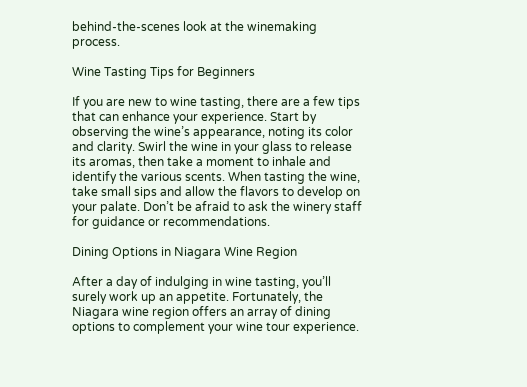behind-the-scenes look at the winemaking process.

Wine Tasting Tips for Beginners

If you are new to wine tasting, there are a few tips that can enhance your experience. Start by observing the wine’s appearance, noting its color and clarity. Swirl the wine in your glass to release its aromas, then take a moment to inhale and identify the various scents. When tasting the wine, take small sips and allow the flavors to develop on your palate. Don’t be afraid to ask the winery staff for guidance or recommendations.

Dining Options in Niagara Wine Region

After a day of indulging in wine tasting, you’ll surely work up an appetite. Fortunately, the Niagara wine region offers an array of dining options to complement your wine tour experience.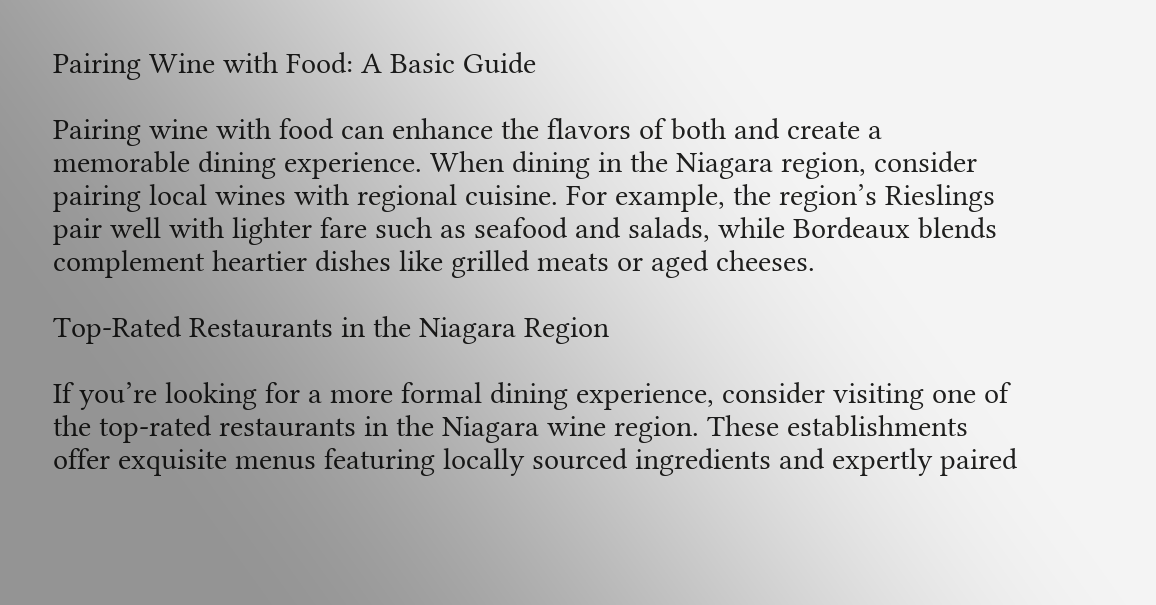Pairing Wine with Food: A Basic Guide

Pairing wine with food can enhance the flavors of both and create a memorable dining experience. When dining in the Niagara region, consider pairing local wines with regional cuisine. For example, the region’s Rieslings pair well with lighter fare such as seafood and salads, while Bordeaux blends complement heartier dishes like grilled meats or aged cheeses.

Top-Rated Restaurants in the Niagara Region

If you’re looking for a more formal dining experience, consider visiting one of the top-rated restaurants in the Niagara wine region. These establishments offer exquisite menus featuring locally sourced ingredients and expertly paired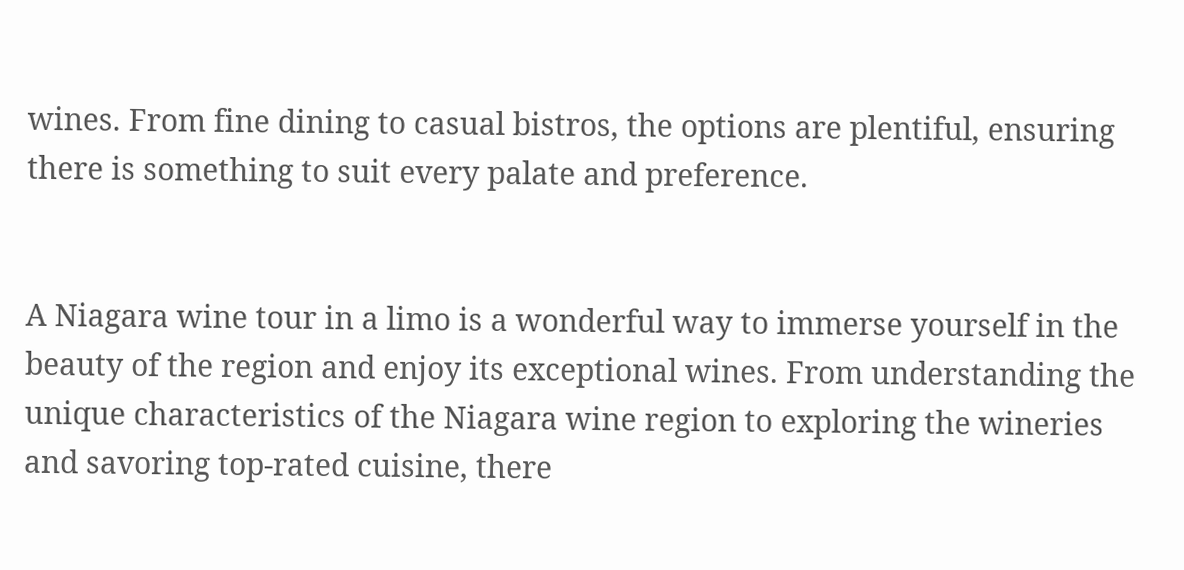wines. From fine dining to casual bistros, the options are plentiful, ensuring there is something to suit every palate and preference.


A Niagara wine tour in a limo is a wonderful way to immerse yourself in the beauty of the region and enjoy its exceptional wines. From understanding the unique characteristics of the Niagara wine region to exploring the wineries and savoring top-rated cuisine, there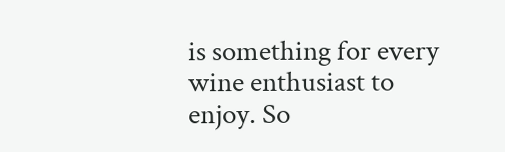is something for every wine enthusiast to enjoy. So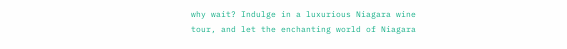why wait? Indulge in a luxurious Niagara wine tour, and let the enchanting world of Niagara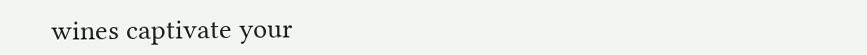wines captivate your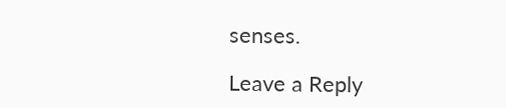senses.

Leave a Reply